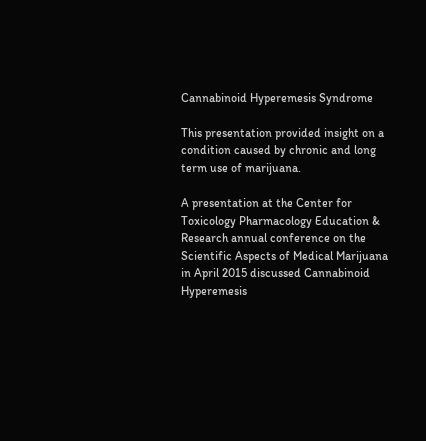Cannabinoid Hyperemesis Syndrome

This presentation provided insight on a condition caused by chronic and long term use of marijuana.

A presentation at the Center for Toxicology Pharmacology Education & Research annual conference on the Scientific Aspects of Medical Marijuana in April 2015 discussed Cannabinoid Hyperemesis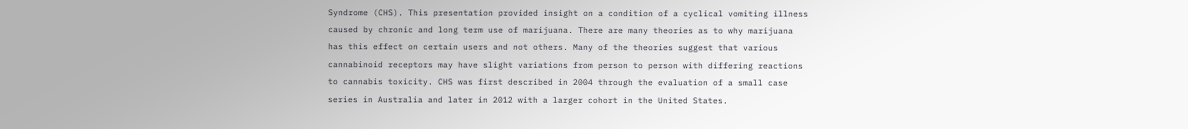Syndrome (CHS). This presentation provided insight on a condition of a cyclical vomiting illness caused by chronic and long term use of marijuana. There are many theories as to why marijuana has this effect on certain users and not others. Many of the theories suggest that various cannabinoid receptors may have slight variations from person to person with differing reactions to cannabis toxicity. CHS was first described in 2004 through the evaluation of a small case series in Australia and later in 2012 with a larger cohort in the United States.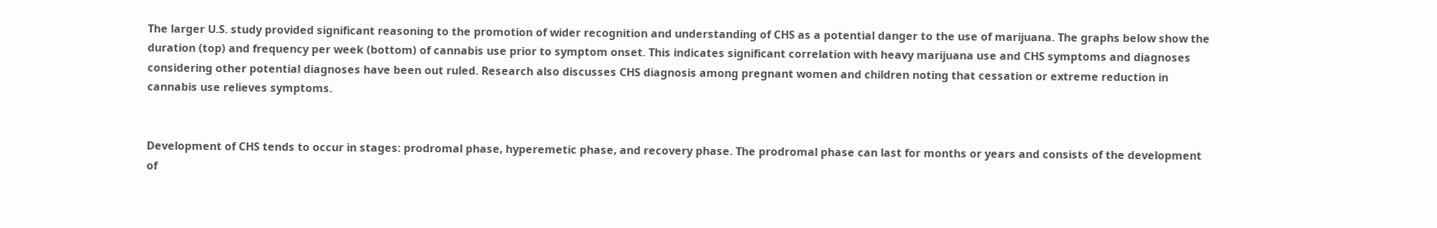The larger U.S. study provided significant reasoning to the promotion of wider recognition and understanding of CHS as a potential danger to the use of marijuana. The graphs below show the duration (top) and frequency per week (bottom) of cannabis use prior to symptom onset. This indicates significant correlation with heavy marijuana use and CHS symptoms and diagnoses considering other potential diagnoses have been out ruled. Research also discusses CHS diagnosis among pregnant women and children noting that cessation or extreme reduction in cannabis use relieves symptoms.


Development of CHS tends to occur in stages: prodromal phase, hyperemetic phase, and recovery phase. The prodromal phase can last for months or years and consists of the development of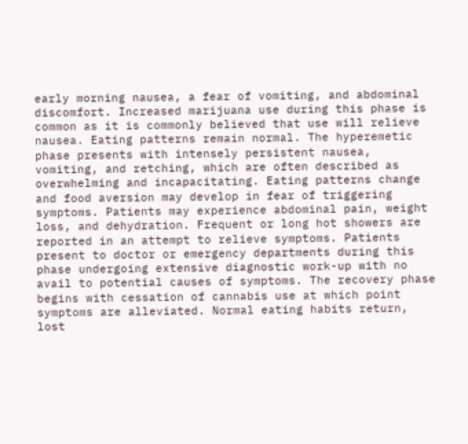early morning nausea, a fear of vomiting, and abdominal discomfort. Increased marijuana use during this phase is common as it is commonly believed that use will relieve nausea. Eating patterns remain normal. The hyperemetic phase presents with intensely persistent nausea, vomiting, and retching, which are often described as overwhelming and incapacitating. Eating patterns change and food aversion may develop in fear of triggering symptoms. Patients may experience abdominal pain, weight loss, and dehydration. Frequent or long hot showers are reported in an attempt to relieve symptoms. Patients present to doctor or emergency departments during this phase undergoing extensive diagnostic work-up with no avail to potential causes of symptoms. The recovery phase begins with cessation of cannabis use at which point symptoms are alleviated. Normal eating habits return, lost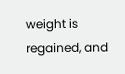weight is regained, and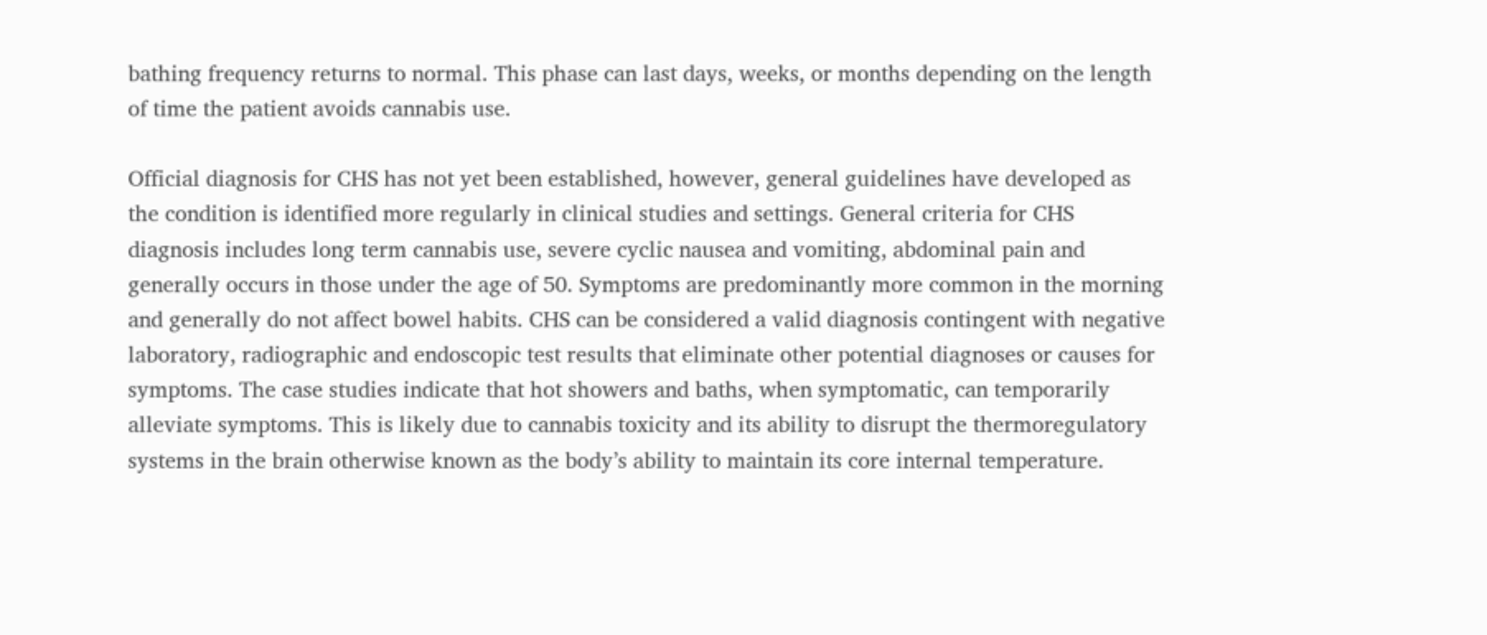bathing frequency returns to normal. This phase can last days, weeks, or months depending on the length of time the patient avoids cannabis use.

Official diagnosis for CHS has not yet been established, however, general guidelines have developed as the condition is identified more regularly in clinical studies and settings. General criteria for CHS diagnosis includes long term cannabis use, severe cyclic nausea and vomiting, abdominal pain and generally occurs in those under the age of 50. Symptoms are predominantly more common in the morning and generally do not affect bowel habits. CHS can be considered a valid diagnosis contingent with negative laboratory, radiographic and endoscopic test results that eliminate other potential diagnoses or causes for symptoms. The case studies indicate that hot showers and baths, when symptomatic, can temporarily alleviate symptoms. This is likely due to cannabis toxicity and its ability to disrupt the thermoregulatory systems in the brain otherwise known as the body’s ability to maintain its core internal temperature.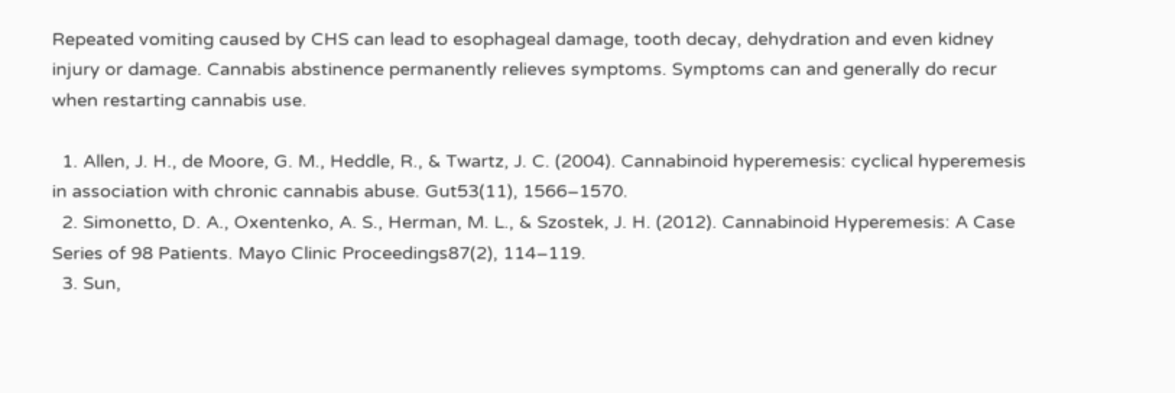Repeated vomiting caused by CHS can lead to esophageal damage, tooth decay, dehydration and even kidney injury or damage. Cannabis abstinence permanently relieves symptoms. Symptoms can and generally do recur when restarting cannabis use.

  1. Allen, J. H., de Moore, G. M., Heddle, R., & Twartz, J. C. (2004). Cannabinoid hyperemesis: cyclical hyperemesis in association with chronic cannabis abuse. Gut53(11), 1566–1570.
  2. Simonetto, D. A., Oxentenko, A. S., Herman, M. L., & Szostek, J. H. (2012). Cannabinoid Hyperemesis: A Case Series of 98 Patients. Mayo Clinic Proceedings87(2), 114–119.
  3. Sun,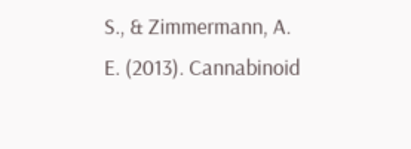S., & Zimmermann, A. E. (2013). Cannabinoid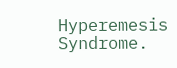Hyperemesis Syndrome.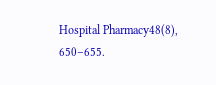Hospital Pharmacy48(8), 650–655.